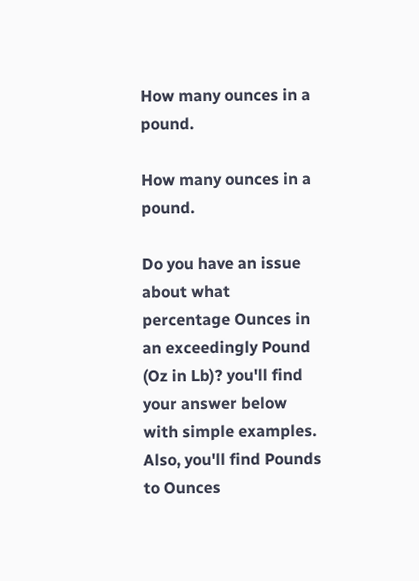How many ounces in a pound.

How many ounces in a pound.

Do you have an issue about what percentage Ounces in an exceedingly Pound (Oz in Lb)? you'll find your answer below with simple examples. Also, you'll find Pounds to Ounces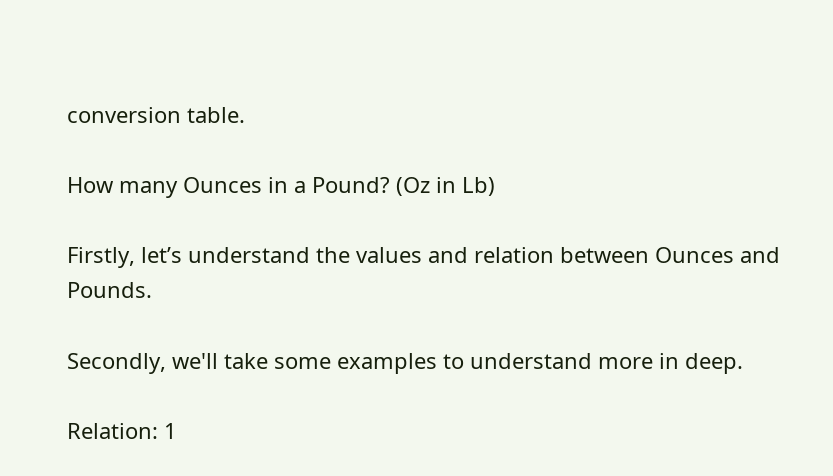conversion table.

How many Ounces in a Pound? (Oz in Lb)

Firstly, let’s understand the values and relation between Ounces and Pounds.

Secondly, we'll take some examples to understand more in deep.

Relation: 1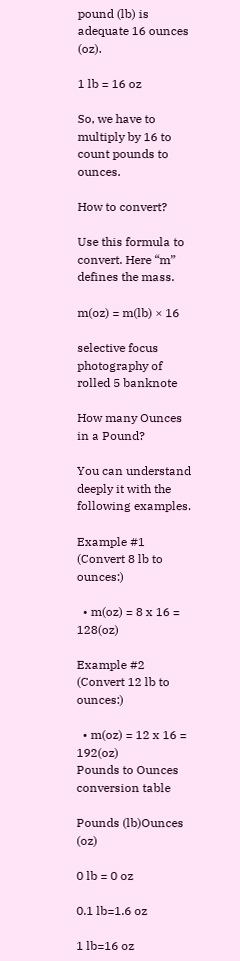pound (lb) is adequate 16 ounces (oz).

1 lb = 16 oz

So, we have to multiply by 16 to count pounds to ounces.

How to convert?

Use this formula to convert. Here “m” defines the mass.

m(oz) = m(lb) × 16

selective focus photography of rolled 5 banknote

How many Ounces in a Pound?

You can understand deeply it with the following examples.

Example #1 (Convert 8 lb to ounces:)

  • m(oz) = 8 x 16 = 128(oz)

Example #2 (Convert 12 lb to ounces:)

  • m(oz) = 12 x 16 = 192(oz)
Pounds to Ounces conversion table

Pounds (lb)Ounces (oz)

0 lb = 0 oz

0.1 lb=1.6 oz

1 lb=16 oz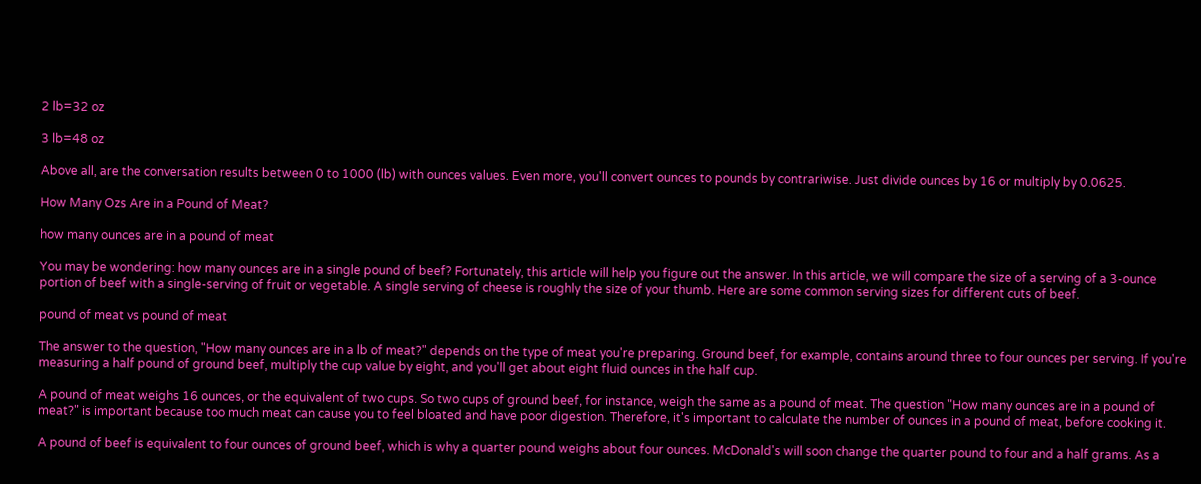2 lb=32 oz

3 lb=48 oz

Above all, are the conversation results between 0 to 1000 (lb) with ounces values. Even more, you'll convert ounces to pounds by contrariwise. Just divide ounces by 16 or multiply by 0.0625.

How Many Ozs Are in a Pound of Meat?

how many ounces are in a pound of meat

You may be wondering: how many ounces are in a single pound of beef? Fortunately, this article will help you figure out the answer. In this article, we will compare the size of a serving of a 3-ounce portion of beef with a single-serving of fruit or vegetable. A single serving of cheese is roughly the size of your thumb. Here are some common serving sizes for different cuts of beef.

pound of meat vs pound of meat

The answer to the question, "How many ounces are in a lb of meat?" depends on the type of meat you're preparing. Ground beef, for example, contains around three to four ounces per serving. If you're measuring a half pound of ground beef, multiply the cup value by eight, and you'll get about eight fluid ounces in the half cup.

A pound of meat weighs 16 ounces, or the equivalent of two cups. So two cups of ground beef, for instance, weigh the same as a pound of meat. The question "How many ounces are in a pound of meat?" is important because too much meat can cause you to feel bloated and have poor digestion. Therefore, it's important to calculate the number of ounces in a pound of meat, before cooking it.

A pound of beef is equivalent to four ounces of ground beef, which is why a quarter pound weighs about four ounces. McDonald's will soon change the quarter pound to four and a half grams. As a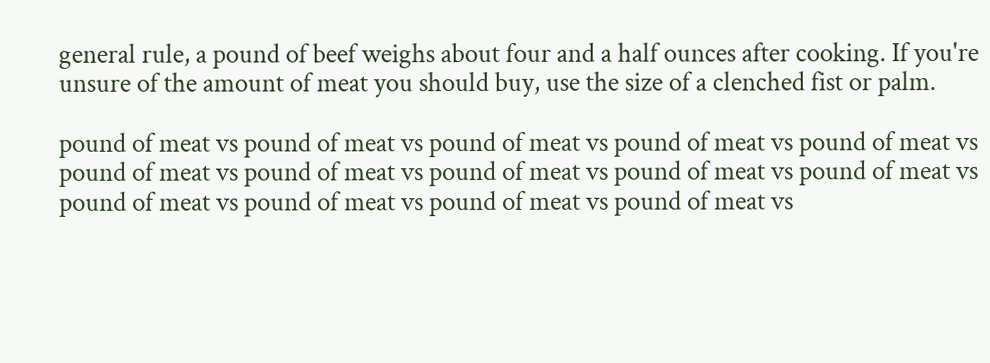general rule, a pound of beef weighs about four and a half ounces after cooking. If you're unsure of the amount of meat you should buy, use the size of a clenched fist or palm.

pound of meat vs pound of meat vs pound of meat vs pound of meat vs pound of meat vs pound of meat vs pound of meat vs pound of meat vs pound of meat vs pound of meat vs pound of meat vs pound of meat vs pound of meat vs pound of meat vs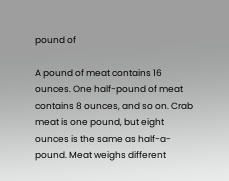pound of

A pound of meat contains 16 ounces. One half-pound of meat contains 8 ounces, and so on. Crab meat is one pound, but eight ounces is the same as half-a-pound. Meat weighs different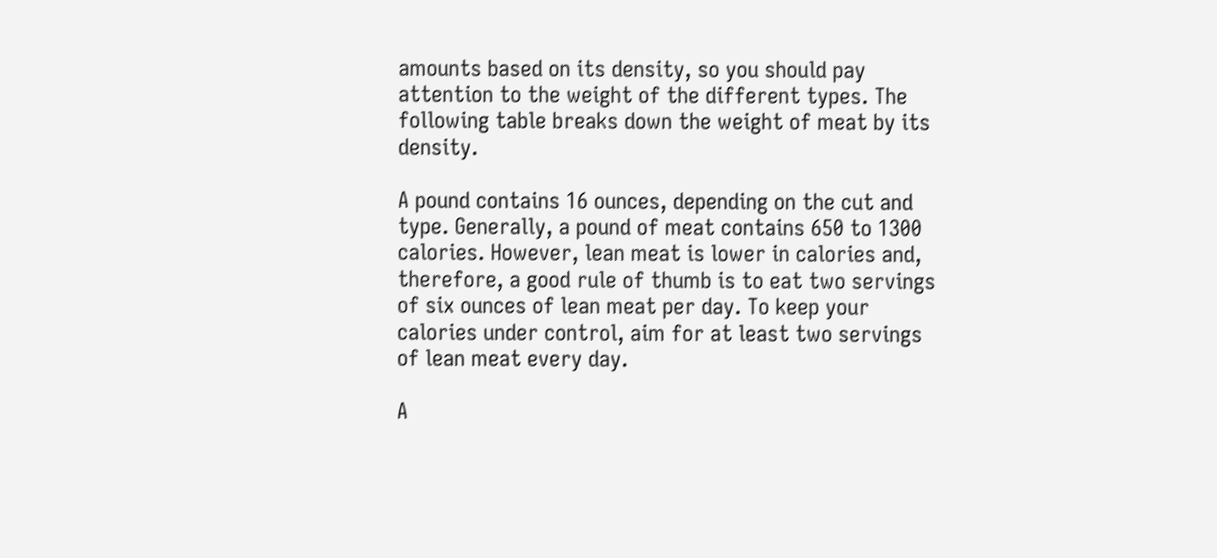amounts based on its density, so you should pay attention to the weight of the different types. The following table breaks down the weight of meat by its density.

A pound contains 16 ounces, depending on the cut and type. Generally, a pound of meat contains 650 to 1300 calories. However, lean meat is lower in calories and, therefore, a good rule of thumb is to eat two servings of six ounces of lean meat per day. To keep your calories under control, aim for at least two servings of lean meat every day.

A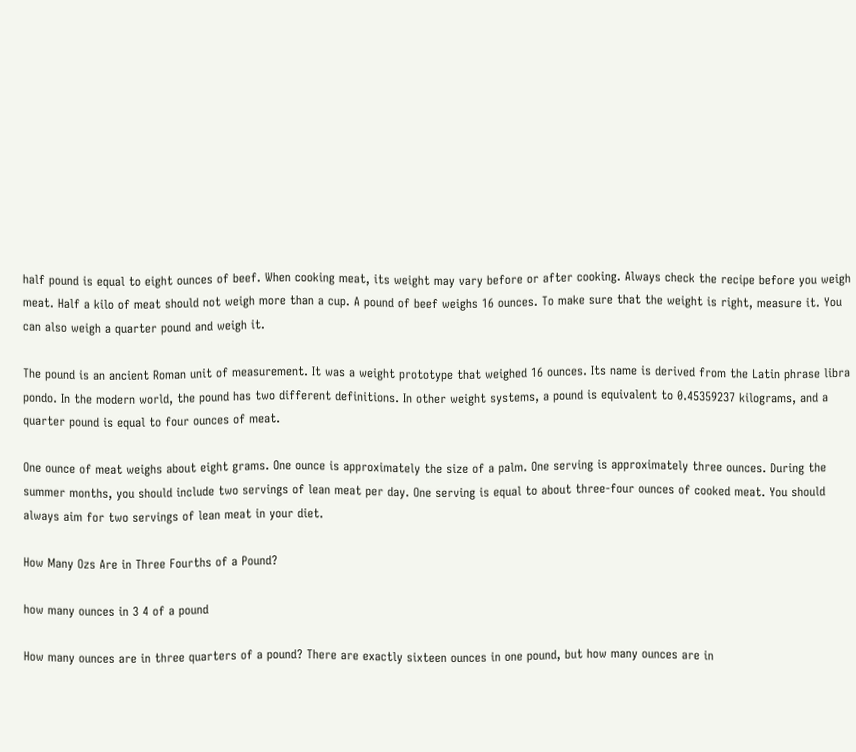half pound is equal to eight ounces of beef. When cooking meat, its weight may vary before or after cooking. Always check the recipe before you weigh meat. Half a kilo of meat should not weigh more than a cup. A pound of beef weighs 16 ounces. To make sure that the weight is right, measure it. You can also weigh a quarter pound and weigh it.

The pound is an ancient Roman unit of measurement. It was a weight prototype that weighed 16 ounces. Its name is derived from the Latin phrase libra pondo. In the modern world, the pound has two different definitions. In other weight systems, a pound is equivalent to 0.45359237 kilograms, and a quarter pound is equal to four ounces of meat.

One ounce of meat weighs about eight grams. One ounce is approximately the size of a palm. One serving is approximately three ounces. During the summer months, you should include two servings of lean meat per day. One serving is equal to about three-four ounces of cooked meat. You should always aim for two servings of lean meat in your diet.

How Many Ozs Are in Three Fourths of a Pound?

how many ounces in 3 4 of a pound

How many ounces are in three quarters of a pound? There are exactly sixteen ounces in one pound, but how many ounces are in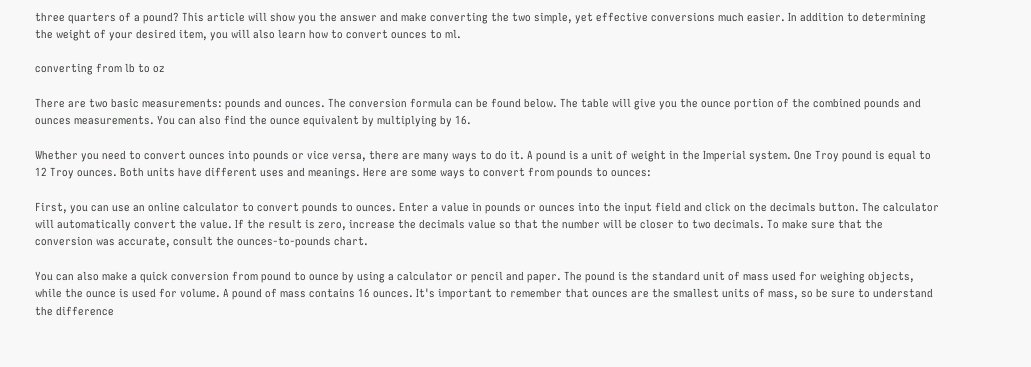three quarters of a pound? This article will show you the answer and make converting the two simple, yet effective conversions much easier. In addition to determining the weight of your desired item, you will also learn how to convert ounces to ml.

converting from lb to oz

There are two basic measurements: pounds and ounces. The conversion formula can be found below. The table will give you the ounce portion of the combined pounds and ounces measurements. You can also find the ounce equivalent by multiplying by 16.

Whether you need to convert ounces into pounds or vice versa, there are many ways to do it. A pound is a unit of weight in the Imperial system. One Troy pound is equal to 12 Troy ounces. Both units have different uses and meanings. Here are some ways to convert from pounds to ounces:

First, you can use an online calculator to convert pounds to ounces. Enter a value in pounds or ounces into the input field and click on the decimals button. The calculator will automatically convert the value. If the result is zero, increase the decimals value so that the number will be closer to two decimals. To make sure that the conversion was accurate, consult the ounces-to-pounds chart.

You can also make a quick conversion from pound to ounce by using a calculator or pencil and paper. The pound is the standard unit of mass used for weighing objects, while the ounce is used for volume. A pound of mass contains 16 ounces. It's important to remember that ounces are the smallest units of mass, so be sure to understand the difference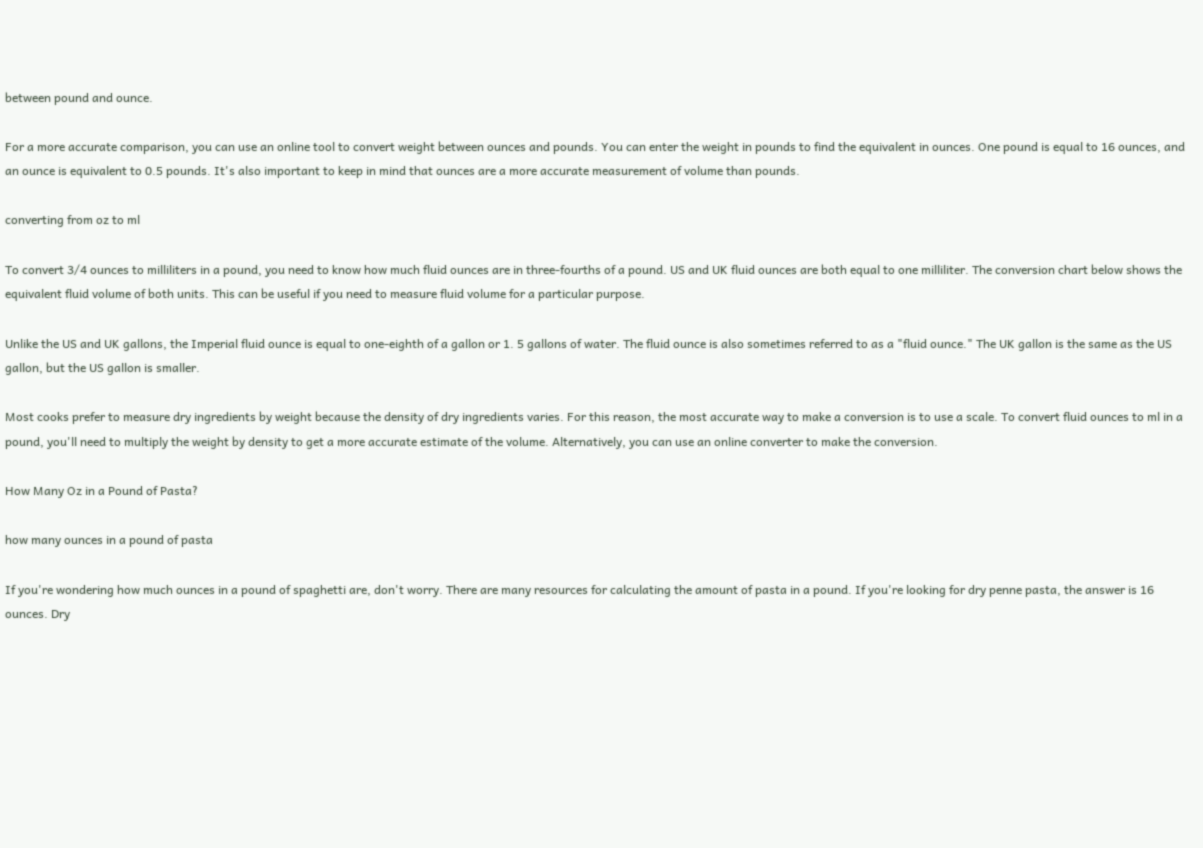between pound and ounce.

For a more accurate comparison, you can use an online tool to convert weight between ounces and pounds. You can enter the weight in pounds to find the equivalent in ounces. One pound is equal to 16 ounces, and an ounce is equivalent to 0.5 pounds. It's also important to keep in mind that ounces are a more accurate measurement of volume than pounds.

converting from oz to ml

To convert 3/4 ounces to milliliters in a pound, you need to know how much fluid ounces are in three-fourths of a pound. US and UK fluid ounces are both equal to one milliliter. The conversion chart below shows the equivalent fluid volume of both units. This can be useful if you need to measure fluid volume for a particular purpose.

Unlike the US and UK gallons, the Imperial fluid ounce is equal to one-eighth of a gallon or 1. 5 gallons of water. The fluid ounce is also sometimes referred to as a "fluid ounce." The UK gallon is the same as the US gallon, but the US gallon is smaller.

Most cooks prefer to measure dry ingredients by weight because the density of dry ingredients varies. For this reason, the most accurate way to make a conversion is to use a scale. To convert fluid ounces to ml in a pound, you'll need to multiply the weight by density to get a more accurate estimate of the volume. Alternatively, you can use an online converter to make the conversion.

How Many Oz in a Pound of Pasta?

how many ounces in a pound of pasta

If you're wondering how much ounces in a pound of spaghetti are, don't worry. There are many resources for calculating the amount of pasta in a pound. If you're looking for dry penne pasta, the answer is 16 ounces. Dry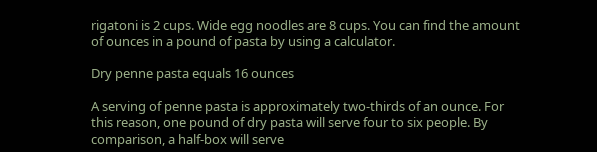rigatoni is 2 cups. Wide egg noodles are 8 cups. You can find the amount of ounces in a pound of pasta by using a calculator.

Dry penne pasta equals 16 ounces

A serving of penne pasta is approximately two-thirds of an ounce. For this reason, one pound of dry pasta will serve four to six people. By comparison, a half-box will serve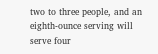two to three people, and an eighth-ounce serving will serve four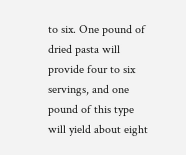to six. One pound of dried pasta will provide four to six servings, and one pound of this type will yield about eight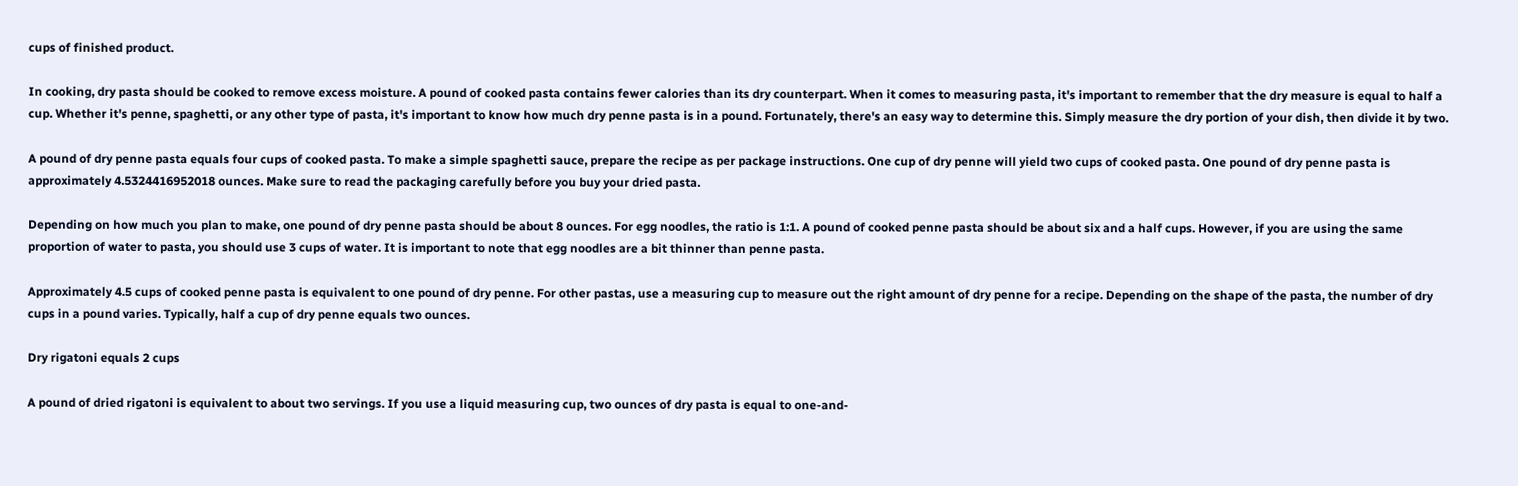cups of finished product.

In cooking, dry pasta should be cooked to remove excess moisture. A pound of cooked pasta contains fewer calories than its dry counterpart. When it comes to measuring pasta, it's important to remember that the dry measure is equal to half a cup. Whether it's penne, spaghetti, or any other type of pasta, it's important to know how much dry penne pasta is in a pound. Fortunately, there's an easy way to determine this. Simply measure the dry portion of your dish, then divide it by two.

A pound of dry penne pasta equals four cups of cooked pasta. To make a simple spaghetti sauce, prepare the recipe as per package instructions. One cup of dry penne will yield two cups of cooked pasta. One pound of dry penne pasta is approximately 4.5324416952018 ounces. Make sure to read the packaging carefully before you buy your dried pasta.

Depending on how much you plan to make, one pound of dry penne pasta should be about 8 ounces. For egg noodles, the ratio is 1:1. A pound of cooked penne pasta should be about six and a half cups. However, if you are using the same proportion of water to pasta, you should use 3 cups of water. It is important to note that egg noodles are a bit thinner than penne pasta.

Approximately 4.5 cups of cooked penne pasta is equivalent to one pound of dry penne. For other pastas, use a measuring cup to measure out the right amount of dry penne for a recipe. Depending on the shape of the pasta, the number of dry cups in a pound varies. Typically, half a cup of dry penne equals two ounces.

Dry rigatoni equals 2 cups

A pound of dried rigatoni is equivalent to about two servings. If you use a liquid measuring cup, two ounces of dry pasta is equal to one-and-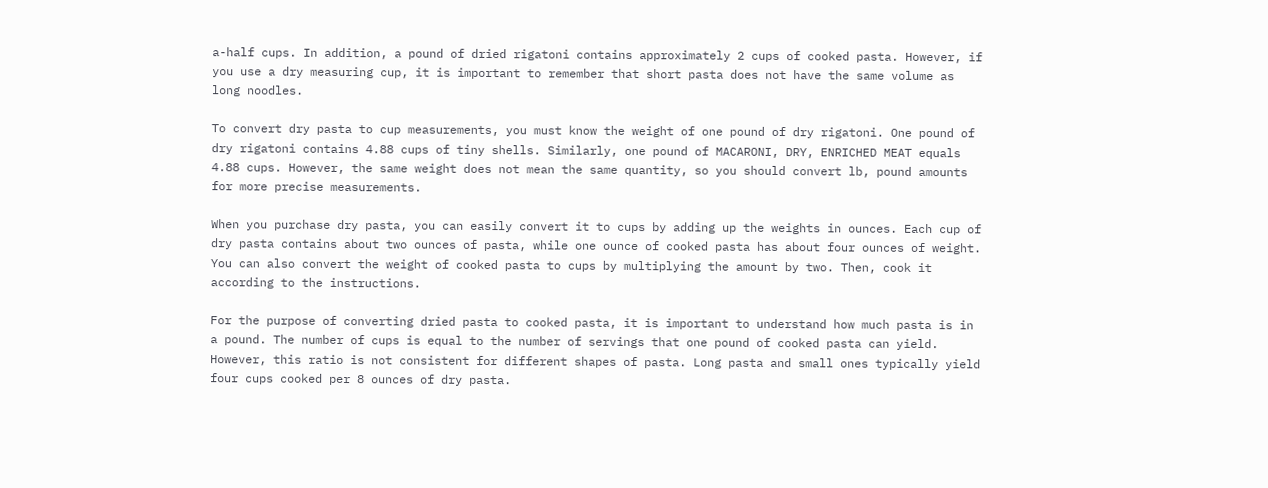a-half cups. In addition, a pound of dried rigatoni contains approximately 2 cups of cooked pasta. However, if you use a dry measuring cup, it is important to remember that short pasta does not have the same volume as long noodles.

To convert dry pasta to cup measurements, you must know the weight of one pound of dry rigatoni. One pound of dry rigatoni contains 4.88 cups of tiny shells. Similarly, one pound of MACARONI, DRY, ENRICHED MEAT equals 4.88 cups. However, the same weight does not mean the same quantity, so you should convert lb, pound amounts for more precise measurements.

When you purchase dry pasta, you can easily convert it to cups by adding up the weights in ounces. Each cup of dry pasta contains about two ounces of pasta, while one ounce of cooked pasta has about four ounces of weight. You can also convert the weight of cooked pasta to cups by multiplying the amount by two. Then, cook it according to the instructions.

For the purpose of converting dried pasta to cooked pasta, it is important to understand how much pasta is in a pound. The number of cups is equal to the number of servings that one pound of cooked pasta can yield. However, this ratio is not consistent for different shapes of pasta. Long pasta and small ones typically yield four cups cooked per 8 ounces of dry pasta.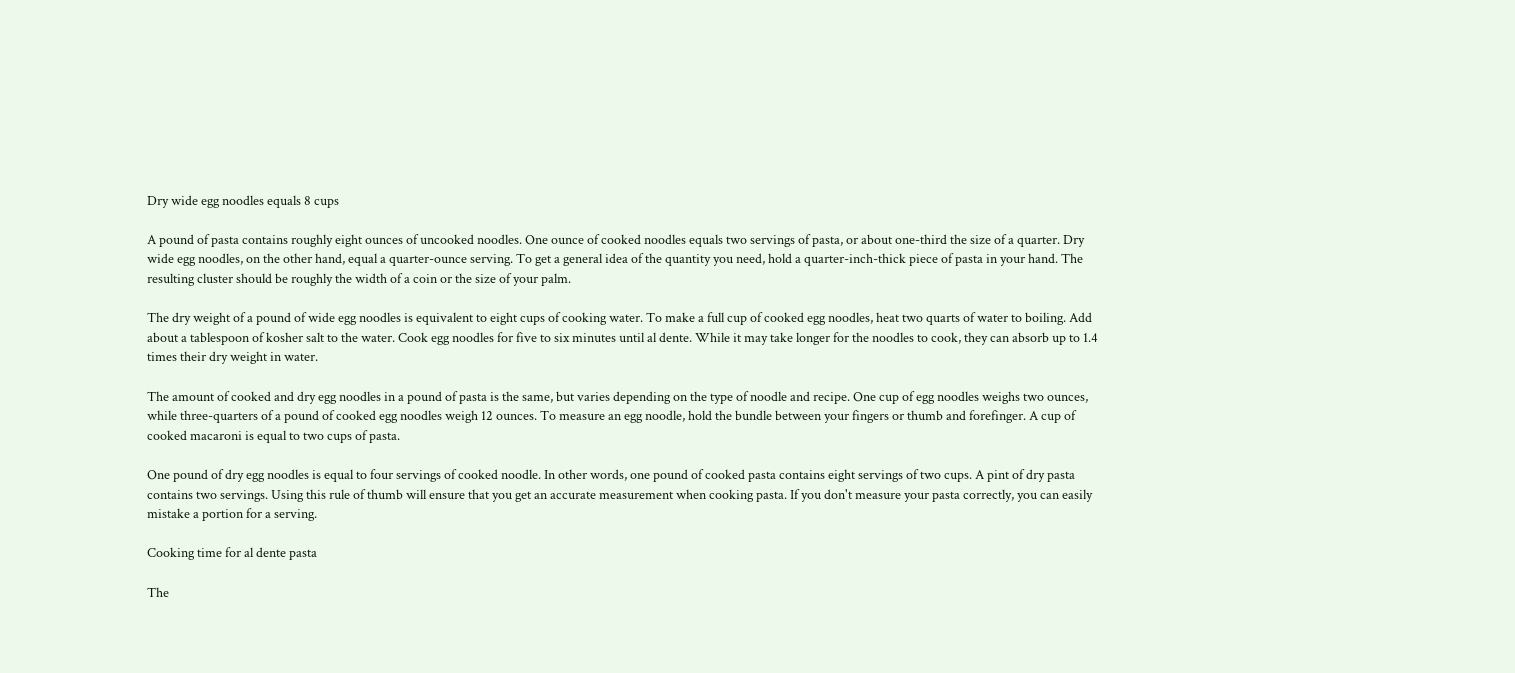Dry wide egg noodles equals 8 cups

A pound of pasta contains roughly eight ounces of uncooked noodles. One ounce of cooked noodles equals two servings of pasta, or about one-third the size of a quarter. Dry wide egg noodles, on the other hand, equal a quarter-ounce serving. To get a general idea of the quantity you need, hold a quarter-inch-thick piece of pasta in your hand. The resulting cluster should be roughly the width of a coin or the size of your palm.

The dry weight of a pound of wide egg noodles is equivalent to eight cups of cooking water. To make a full cup of cooked egg noodles, heat two quarts of water to boiling. Add about a tablespoon of kosher salt to the water. Cook egg noodles for five to six minutes until al dente. While it may take longer for the noodles to cook, they can absorb up to 1.4 times their dry weight in water.

The amount of cooked and dry egg noodles in a pound of pasta is the same, but varies depending on the type of noodle and recipe. One cup of egg noodles weighs two ounces, while three-quarters of a pound of cooked egg noodles weigh 12 ounces. To measure an egg noodle, hold the bundle between your fingers or thumb and forefinger. A cup of cooked macaroni is equal to two cups of pasta.

One pound of dry egg noodles is equal to four servings of cooked noodle. In other words, one pound of cooked pasta contains eight servings of two cups. A pint of dry pasta contains two servings. Using this rule of thumb will ensure that you get an accurate measurement when cooking pasta. If you don't measure your pasta correctly, you can easily mistake a portion for a serving.

Cooking time for al dente pasta

The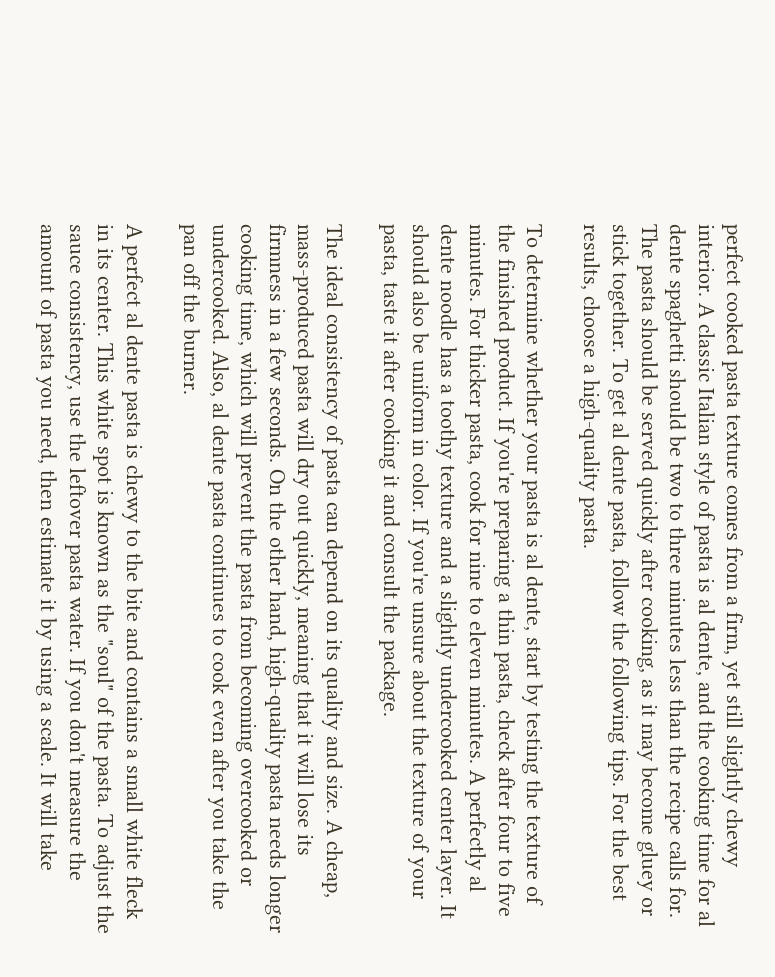perfect cooked pasta texture comes from a firm, yet still slightly chewy interior. A classic Italian style of pasta is al dente, and the cooking time for al dente spaghetti should be two to three minutes less than the recipe calls for. The pasta should be served quickly after cooking, as it may become gluey or stick together. To get al dente pasta, follow the following tips. For the best results, choose a high-quality pasta.

To determine whether your pasta is al dente, start by testing the texture of the finished product. If you're preparing a thin pasta, check after four to five minutes. For thicker pasta, cook for nine to eleven minutes. A perfectly al dente noodle has a toothy texture and a slightly undercooked center layer. It should also be uniform in color. If you're unsure about the texture of your pasta, taste it after cooking it and consult the package.

The ideal consistency of pasta can depend on its quality and size. A cheap, mass-produced pasta will dry out quickly, meaning that it will lose its firmness in a few seconds. On the other hand, high-quality pasta needs longer cooking time, which will prevent the pasta from becoming overcooked or undercooked. Also, al dente pasta continues to cook even after you take the pan off the burner.

A perfect al dente pasta is chewy to the bite and contains a small white fleck in its center. This white spot is known as the "soul" of the pasta. To adjust the sauce consistency, use the leftover pasta water. If you don't measure the amount of pasta you need, then estimate it by using a scale. It will take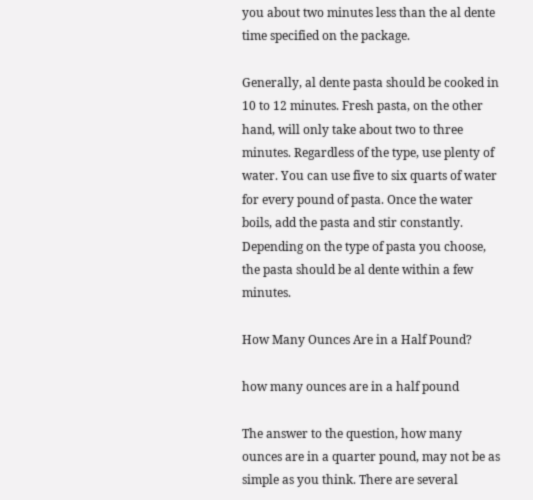you about two minutes less than the al dente time specified on the package.

Generally, al dente pasta should be cooked in 10 to 12 minutes. Fresh pasta, on the other hand, will only take about two to three minutes. Regardless of the type, use plenty of water. You can use five to six quarts of water for every pound of pasta. Once the water boils, add the pasta and stir constantly. Depending on the type of pasta you choose, the pasta should be al dente within a few minutes.

How Many Ounces Are in a Half Pound?

how many ounces are in a half pound

The answer to the question, how many ounces are in a quarter pound, may not be as simple as you think. There are several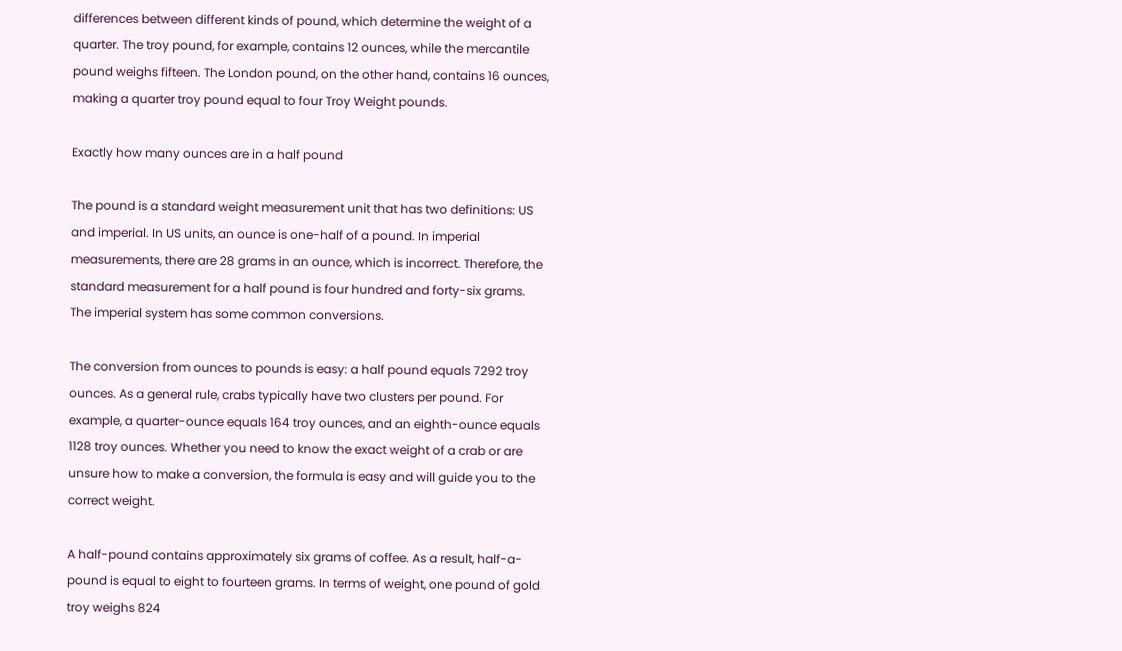differences between different kinds of pound, which determine the weight of a quarter. The troy pound, for example, contains 12 ounces, while the mercantile pound weighs fifteen. The London pound, on the other hand, contains 16 ounces, making a quarter troy pound equal to four Troy Weight pounds.

Exactly how many ounces are in a half pound

The pound is a standard weight measurement unit that has two definitions: US and imperial. In US units, an ounce is one-half of a pound. In imperial measurements, there are 28 grams in an ounce, which is incorrect. Therefore, the standard measurement for a half pound is four hundred and forty-six grams. The imperial system has some common conversions.

The conversion from ounces to pounds is easy: a half pound equals 7292 troy ounces. As a general rule, crabs typically have two clusters per pound. For example, a quarter-ounce equals 164 troy ounces, and an eighth-ounce equals 1128 troy ounces. Whether you need to know the exact weight of a crab or are unsure how to make a conversion, the formula is easy and will guide you to the correct weight.

A half-pound contains approximately six grams of coffee. As a result, half-a-pound is equal to eight to fourteen grams. In terms of weight, one pound of gold troy weighs 824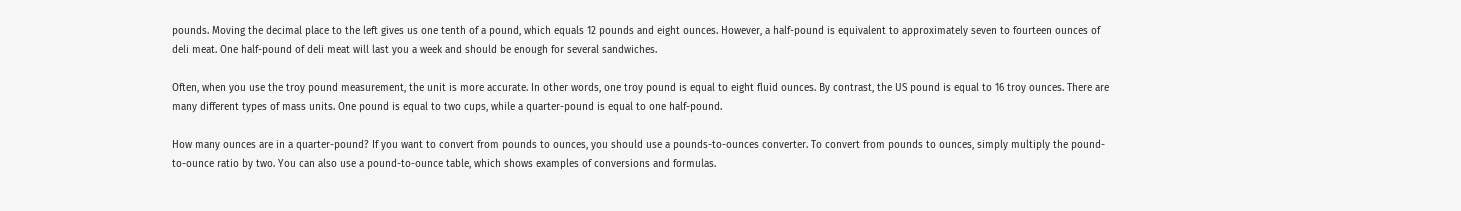pounds. Moving the decimal place to the left gives us one tenth of a pound, which equals 12 pounds and eight ounces. However, a half-pound is equivalent to approximately seven to fourteen ounces of deli meat. One half-pound of deli meat will last you a week and should be enough for several sandwiches.

Often, when you use the troy pound measurement, the unit is more accurate. In other words, one troy pound is equal to eight fluid ounces. By contrast, the US pound is equal to 16 troy ounces. There are many different types of mass units. One pound is equal to two cups, while a quarter-pound is equal to one half-pound.

How many ounces are in a quarter-pound? If you want to convert from pounds to ounces, you should use a pounds-to-ounces converter. To convert from pounds to ounces, simply multiply the pound-to-ounce ratio by two. You can also use a pound-to-ounce table, which shows examples of conversions and formulas.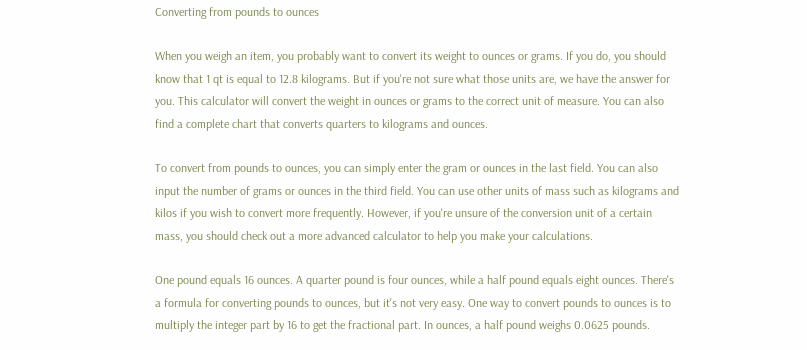Converting from pounds to ounces

When you weigh an item, you probably want to convert its weight to ounces or grams. If you do, you should know that 1 qt is equal to 12.8 kilograms. But if you're not sure what those units are, we have the answer for you. This calculator will convert the weight in ounces or grams to the correct unit of measure. You can also find a complete chart that converts quarters to kilograms and ounces.

To convert from pounds to ounces, you can simply enter the gram or ounces in the last field. You can also input the number of grams or ounces in the third field. You can use other units of mass such as kilograms and kilos if you wish to convert more frequently. However, if you're unsure of the conversion unit of a certain mass, you should check out a more advanced calculator to help you make your calculations.

One pound equals 16 ounces. A quarter pound is four ounces, while a half pound equals eight ounces. There's a formula for converting pounds to ounces, but it's not very easy. One way to convert pounds to ounces is to multiply the integer part by 16 to get the fractional part. In ounces, a half pound weighs 0.0625 pounds.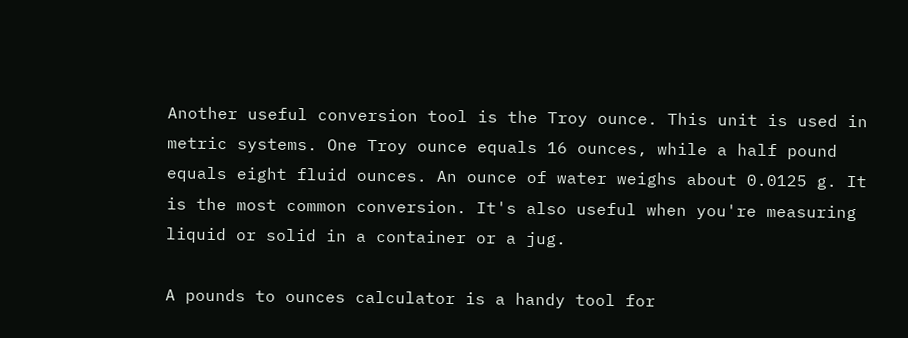Another useful conversion tool is the Troy ounce. This unit is used in metric systems. One Troy ounce equals 16 ounces, while a half pound equals eight fluid ounces. An ounce of water weighs about 0.0125 g. It is the most common conversion. It's also useful when you're measuring liquid or solid in a container or a jug.

A pounds to ounces calculator is a handy tool for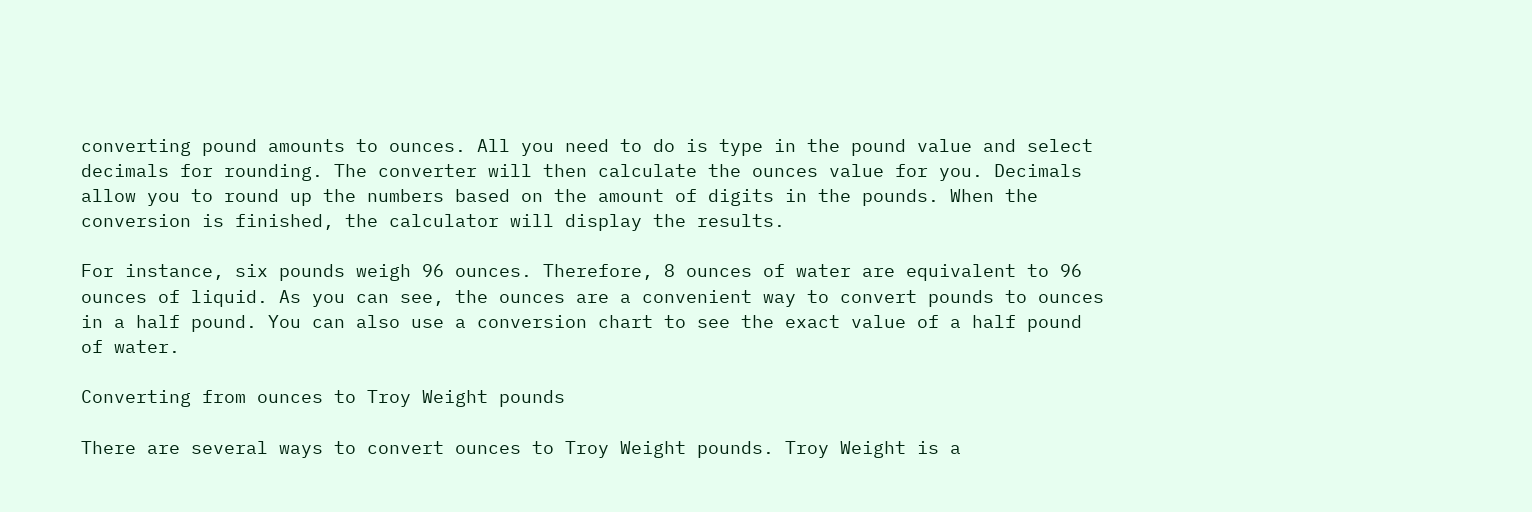converting pound amounts to ounces. All you need to do is type in the pound value and select decimals for rounding. The converter will then calculate the ounces value for you. Decimals allow you to round up the numbers based on the amount of digits in the pounds. When the conversion is finished, the calculator will display the results.

For instance, six pounds weigh 96 ounces. Therefore, 8 ounces of water are equivalent to 96 ounces of liquid. As you can see, the ounces are a convenient way to convert pounds to ounces in a half pound. You can also use a conversion chart to see the exact value of a half pound of water.

Converting from ounces to Troy Weight pounds

There are several ways to convert ounces to Troy Weight pounds. Troy Weight is a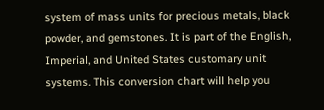system of mass units for precious metals, black powder, and gemstones. It is part of the English, Imperial, and United States customary unit systems. This conversion chart will help you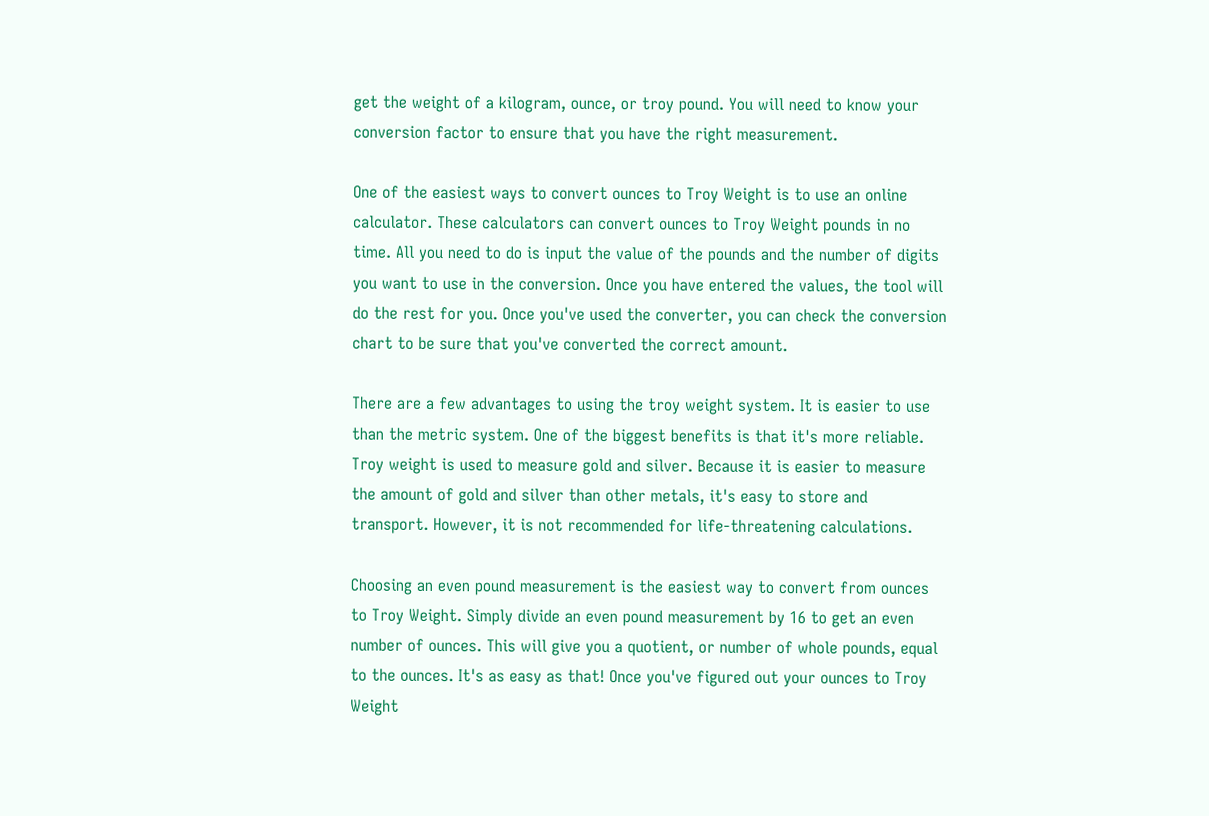get the weight of a kilogram, ounce, or troy pound. You will need to know your conversion factor to ensure that you have the right measurement.

One of the easiest ways to convert ounces to Troy Weight is to use an online calculator. These calculators can convert ounces to Troy Weight pounds in no time. All you need to do is input the value of the pounds and the number of digits you want to use in the conversion. Once you have entered the values, the tool will do the rest for you. Once you've used the converter, you can check the conversion chart to be sure that you've converted the correct amount.

There are a few advantages to using the troy weight system. It is easier to use than the metric system. One of the biggest benefits is that it's more reliable. Troy weight is used to measure gold and silver. Because it is easier to measure the amount of gold and silver than other metals, it's easy to store and transport. However, it is not recommended for life-threatening calculations.

Choosing an even pound measurement is the easiest way to convert from ounces to Troy Weight. Simply divide an even pound measurement by 16 to get an even number of ounces. This will give you a quotient, or number of whole pounds, equal to the ounces. It's as easy as that! Once you've figured out your ounces to Troy Weight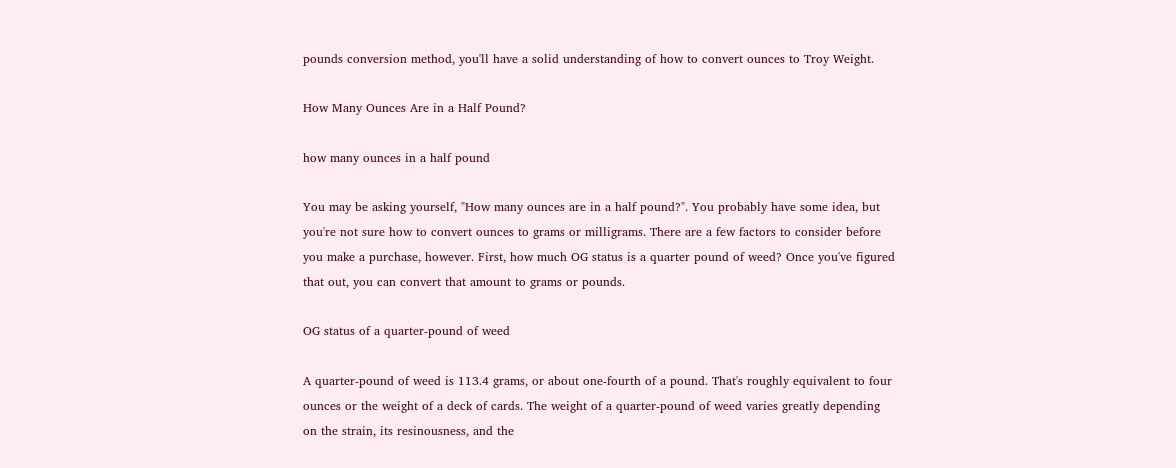pounds conversion method, you'll have a solid understanding of how to convert ounces to Troy Weight.

How Many Ounces Are in a Half Pound?

how many ounces in a half pound

You may be asking yourself, "How many ounces are in a half pound?". You probably have some idea, but you're not sure how to convert ounces to grams or milligrams. There are a few factors to consider before you make a purchase, however. First, how much OG status is a quarter pound of weed? Once you've figured that out, you can convert that amount to grams or pounds.

OG status of a quarter-pound of weed

A quarter-pound of weed is 113.4 grams, or about one-fourth of a pound. That's roughly equivalent to four ounces or the weight of a deck of cards. The weight of a quarter-pound of weed varies greatly depending on the strain, its resinousness, and the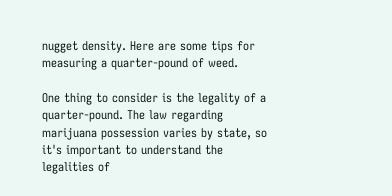nugget density. Here are some tips for measuring a quarter-pound of weed.

One thing to consider is the legality of a quarter-pound. The law regarding marijuana possession varies by state, so it's important to understand the legalities of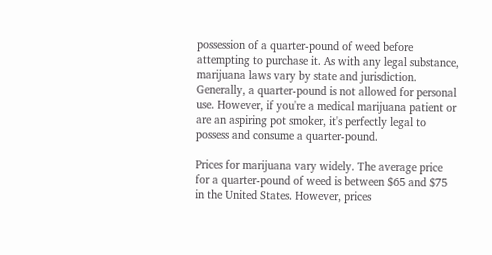possession of a quarter-pound of weed before attempting to purchase it. As with any legal substance, marijuana laws vary by state and jurisdiction. Generally, a quarter-pound is not allowed for personal use. However, if you're a medical marijuana patient or are an aspiring pot smoker, it's perfectly legal to possess and consume a quarter-pound.

Prices for marijuana vary widely. The average price for a quarter-pound of weed is between $65 and $75 in the United States. However, prices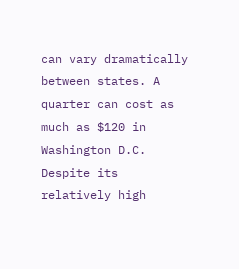can vary dramatically between states. A quarter can cost as much as $120 in Washington D.C. Despite its relatively high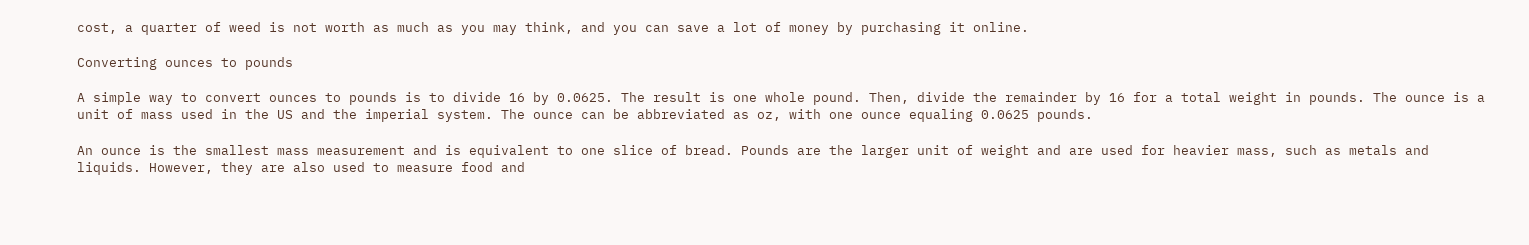cost, a quarter of weed is not worth as much as you may think, and you can save a lot of money by purchasing it online.

Converting ounces to pounds

A simple way to convert ounces to pounds is to divide 16 by 0.0625. The result is one whole pound. Then, divide the remainder by 16 for a total weight in pounds. The ounce is a unit of mass used in the US and the imperial system. The ounce can be abbreviated as oz, with one ounce equaling 0.0625 pounds.

An ounce is the smallest mass measurement and is equivalent to one slice of bread. Pounds are the larger unit of weight and are used for heavier mass, such as metals and liquids. However, they are also used to measure food and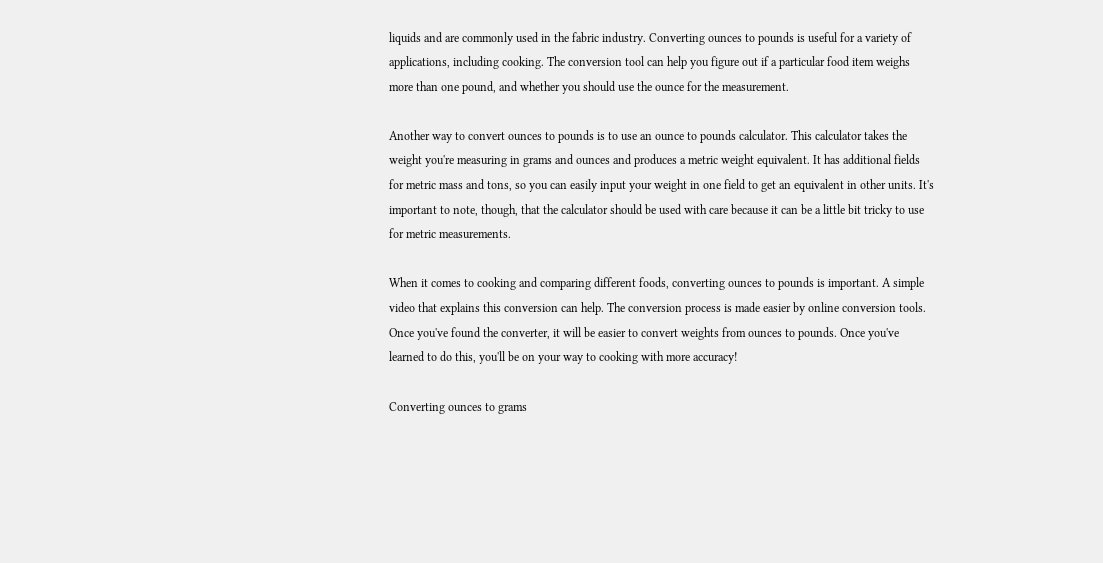liquids and are commonly used in the fabric industry. Converting ounces to pounds is useful for a variety of applications, including cooking. The conversion tool can help you figure out if a particular food item weighs more than one pound, and whether you should use the ounce for the measurement.

Another way to convert ounces to pounds is to use an ounce to pounds calculator. This calculator takes the weight you're measuring in grams and ounces and produces a metric weight equivalent. It has additional fields for metric mass and tons, so you can easily input your weight in one field to get an equivalent in other units. It's important to note, though, that the calculator should be used with care because it can be a little bit tricky to use for metric measurements.

When it comes to cooking and comparing different foods, converting ounces to pounds is important. A simple video that explains this conversion can help. The conversion process is made easier by online conversion tools. Once you've found the converter, it will be easier to convert weights from ounces to pounds. Once you've learned to do this, you'll be on your way to cooking with more accuracy!

Converting ounces to grams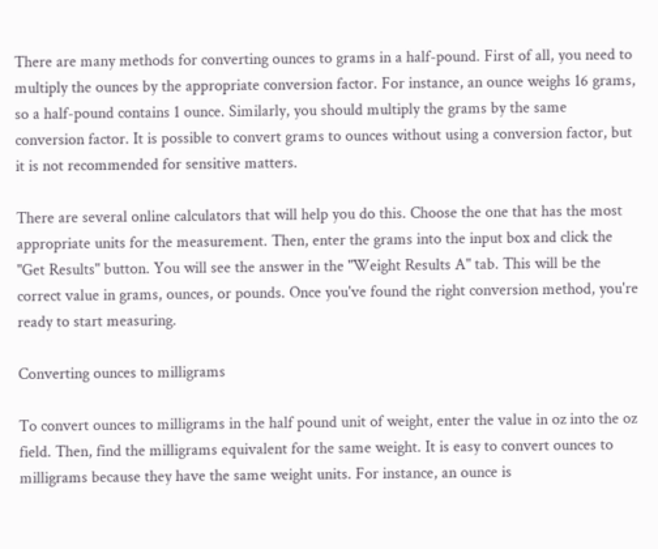There are many methods for converting ounces to grams in a half-pound. First of all, you need to multiply the ounces by the appropriate conversion factor. For instance, an ounce weighs 16 grams, so a half-pound contains 1 ounce. Similarly, you should multiply the grams by the same conversion factor. It is possible to convert grams to ounces without using a conversion factor, but it is not recommended for sensitive matters.

There are several online calculators that will help you do this. Choose the one that has the most appropriate units for the measurement. Then, enter the grams into the input box and click the "Get Results" button. You will see the answer in the "Weight Results A" tab. This will be the correct value in grams, ounces, or pounds. Once you've found the right conversion method, you're ready to start measuring.

Converting ounces to milligrams

To convert ounces to milligrams in the half pound unit of weight, enter the value in oz into the oz field. Then, find the milligrams equivalent for the same weight. It is easy to convert ounces to milligrams because they have the same weight units. For instance, an ounce is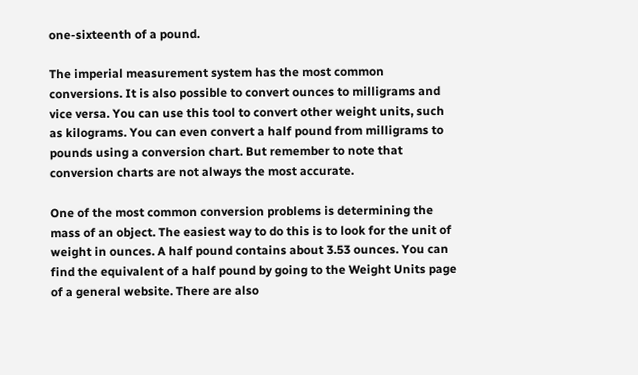one-sixteenth of a pound.

The imperial measurement system has the most common conversions. It is also possible to convert ounces to milligrams and vice versa. You can use this tool to convert other weight units, such as kilograms. You can even convert a half pound from milligrams to pounds using a conversion chart. But remember to note that conversion charts are not always the most accurate.

One of the most common conversion problems is determining the mass of an object. The easiest way to do this is to look for the unit of weight in ounces. A half pound contains about 3.53 ounces. You can find the equivalent of a half pound by going to the Weight Units page of a general website. There are also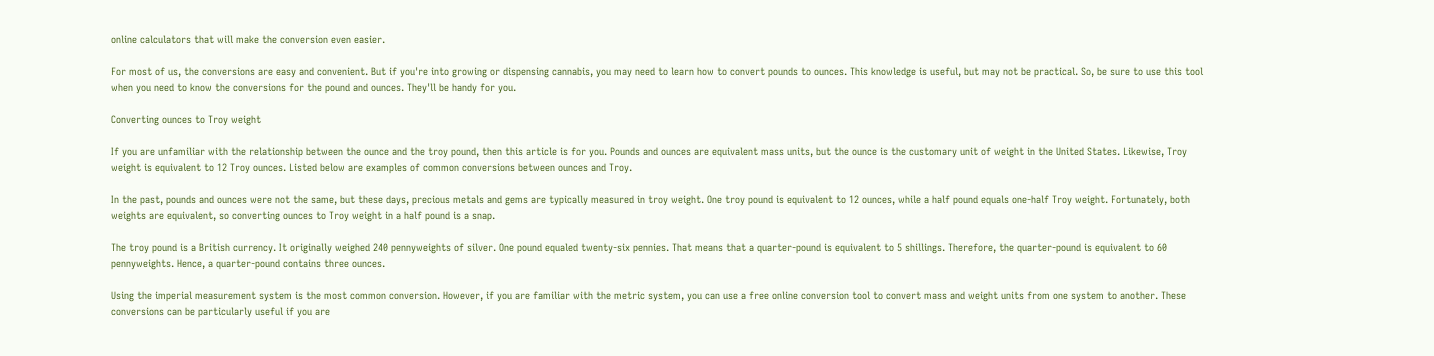online calculators that will make the conversion even easier.

For most of us, the conversions are easy and convenient. But if you're into growing or dispensing cannabis, you may need to learn how to convert pounds to ounces. This knowledge is useful, but may not be practical. So, be sure to use this tool when you need to know the conversions for the pound and ounces. They'll be handy for you.

Converting ounces to Troy weight

If you are unfamiliar with the relationship between the ounce and the troy pound, then this article is for you. Pounds and ounces are equivalent mass units, but the ounce is the customary unit of weight in the United States. Likewise, Troy weight is equivalent to 12 Troy ounces. Listed below are examples of common conversions between ounces and Troy.

In the past, pounds and ounces were not the same, but these days, precious metals and gems are typically measured in troy weight. One troy pound is equivalent to 12 ounces, while a half pound equals one-half Troy weight. Fortunately, both weights are equivalent, so converting ounces to Troy weight in a half pound is a snap.

The troy pound is a British currency. It originally weighed 240 pennyweights of silver. One pound equaled twenty-six pennies. That means that a quarter-pound is equivalent to 5 shillings. Therefore, the quarter-pound is equivalent to 60 pennyweights. Hence, a quarter-pound contains three ounces.

Using the imperial measurement system is the most common conversion. However, if you are familiar with the metric system, you can use a free online conversion tool to convert mass and weight units from one system to another. These conversions can be particularly useful if you are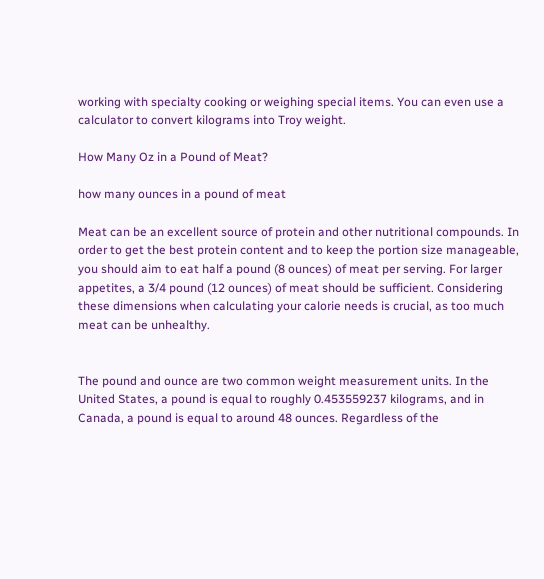working with specialty cooking or weighing special items. You can even use a calculator to convert kilograms into Troy weight.

How Many Oz in a Pound of Meat?

how many ounces in a pound of meat

Meat can be an excellent source of protein and other nutritional compounds. In order to get the best protein content and to keep the portion size manageable, you should aim to eat half a pound (8 ounces) of meat per serving. For larger appetites, a 3/4 pound (12 ounces) of meat should be sufficient. Considering these dimensions when calculating your calorie needs is crucial, as too much meat can be unhealthy.


The pound and ounce are two common weight measurement units. In the United States, a pound is equal to roughly 0.453559237 kilograms, and in Canada, a pound is equal to around 48 ounces. Regardless of the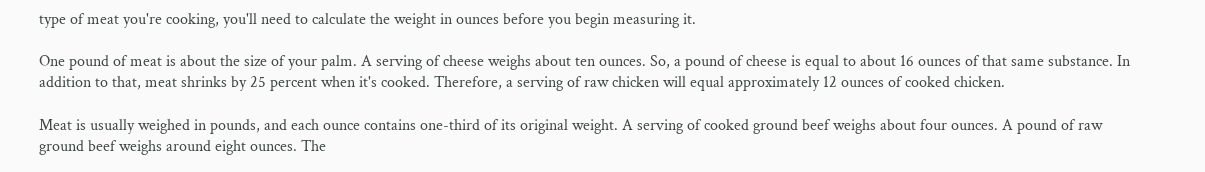type of meat you're cooking, you'll need to calculate the weight in ounces before you begin measuring it.

One pound of meat is about the size of your palm. A serving of cheese weighs about ten ounces. So, a pound of cheese is equal to about 16 ounces of that same substance. In addition to that, meat shrinks by 25 percent when it's cooked. Therefore, a serving of raw chicken will equal approximately 12 ounces of cooked chicken.

Meat is usually weighed in pounds, and each ounce contains one-third of its original weight. A serving of cooked ground beef weighs about four ounces. A pound of raw ground beef weighs around eight ounces. The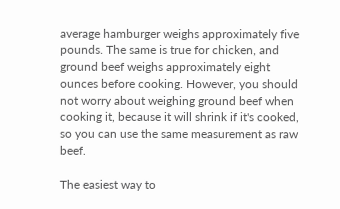average hamburger weighs approximately five pounds. The same is true for chicken, and ground beef weighs approximately eight ounces before cooking. However, you should not worry about weighing ground beef when cooking it, because it will shrink if it's cooked, so you can use the same measurement as raw beef.

The easiest way to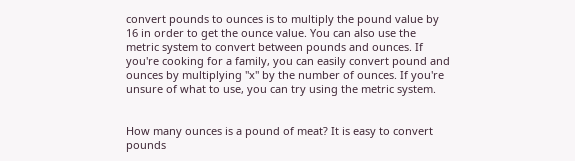convert pounds to ounces is to multiply the pound value by 16 in order to get the ounce value. You can also use the metric system to convert between pounds and ounces. If you're cooking for a family, you can easily convert pound and ounces by multiplying "x" by the number of ounces. If you're unsure of what to use, you can try using the metric system.


How many ounces is a pound of meat? It is easy to convert pounds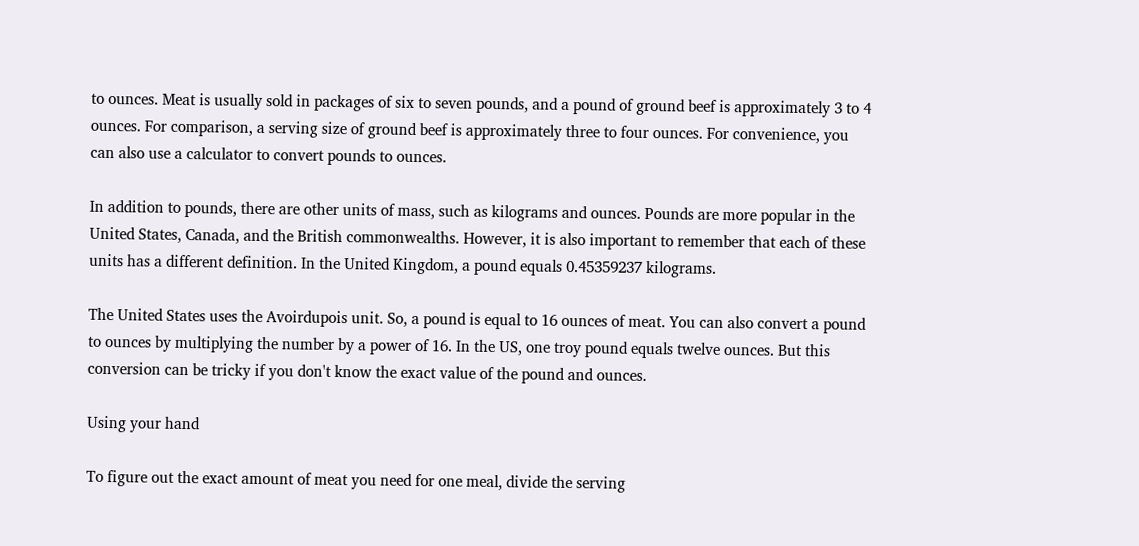to ounces. Meat is usually sold in packages of six to seven pounds, and a pound of ground beef is approximately 3 to 4 ounces. For comparison, a serving size of ground beef is approximately three to four ounces. For convenience, you can also use a calculator to convert pounds to ounces.

In addition to pounds, there are other units of mass, such as kilograms and ounces. Pounds are more popular in the United States, Canada, and the British commonwealths. However, it is also important to remember that each of these units has a different definition. In the United Kingdom, a pound equals 0.45359237 kilograms.

The United States uses the Avoirdupois unit. So, a pound is equal to 16 ounces of meat. You can also convert a pound to ounces by multiplying the number by a power of 16. In the US, one troy pound equals twelve ounces. But this conversion can be tricky if you don't know the exact value of the pound and ounces.

Using your hand

To figure out the exact amount of meat you need for one meal, divide the serving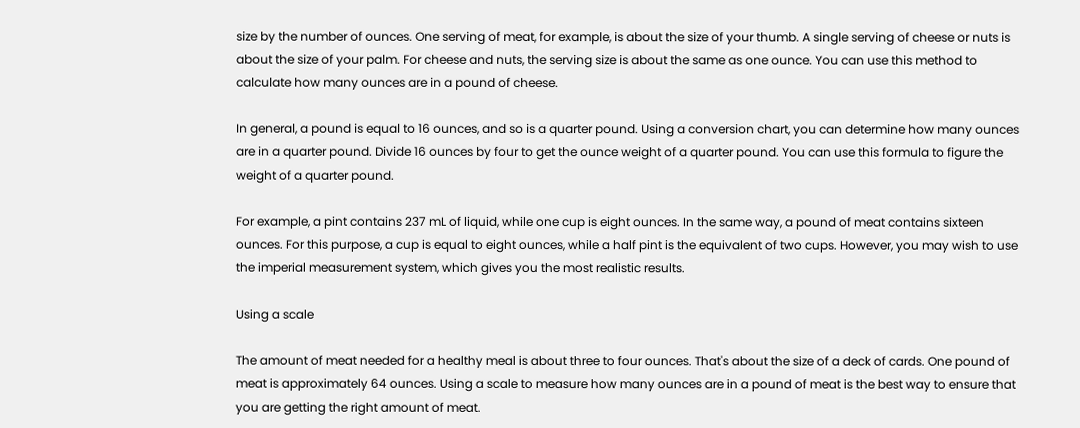size by the number of ounces. One serving of meat, for example, is about the size of your thumb. A single serving of cheese or nuts is about the size of your palm. For cheese and nuts, the serving size is about the same as one ounce. You can use this method to calculate how many ounces are in a pound of cheese.

In general, a pound is equal to 16 ounces, and so is a quarter pound. Using a conversion chart, you can determine how many ounces are in a quarter pound. Divide 16 ounces by four to get the ounce weight of a quarter pound. You can use this formula to figure the weight of a quarter pound.

For example, a pint contains 237 mL of liquid, while one cup is eight ounces. In the same way, a pound of meat contains sixteen ounces. For this purpose, a cup is equal to eight ounces, while a half pint is the equivalent of two cups. However, you may wish to use the imperial measurement system, which gives you the most realistic results.

Using a scale

The amount of meat needed for a healthy meal is about three to four ounces. That's about the size of a deck of cards. One pound of meat is approximately 64 ounces. Using a scale to measure how many ounces are in a pound of meat is the best way to ensure that you are getting the right amount of meat.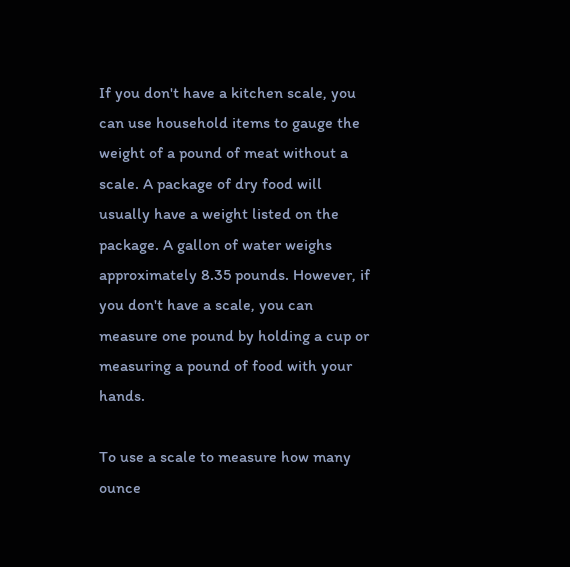If you don't have a kitchen scale, you can use household items to gauge the weight of a pound of meat without a scale. A package of dry food will usually have a weight listed on the package. A gallon of water weighs approximately 8.35 pounds. However, if you don't have a scale, you can measure one pound by holding a cup or measuring a pound of food with your hands.

To use a scale to measure how many ounce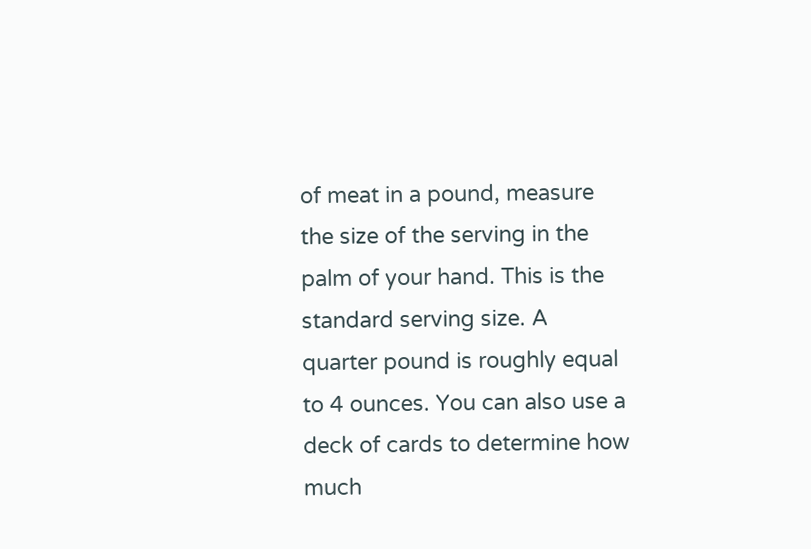of meat in a pound, measure the size of the serving in the palm of your hand. This is the standard serving size. A quarter pound is roughly equal to 4 ounces. You can also use a deck of cards to determine how much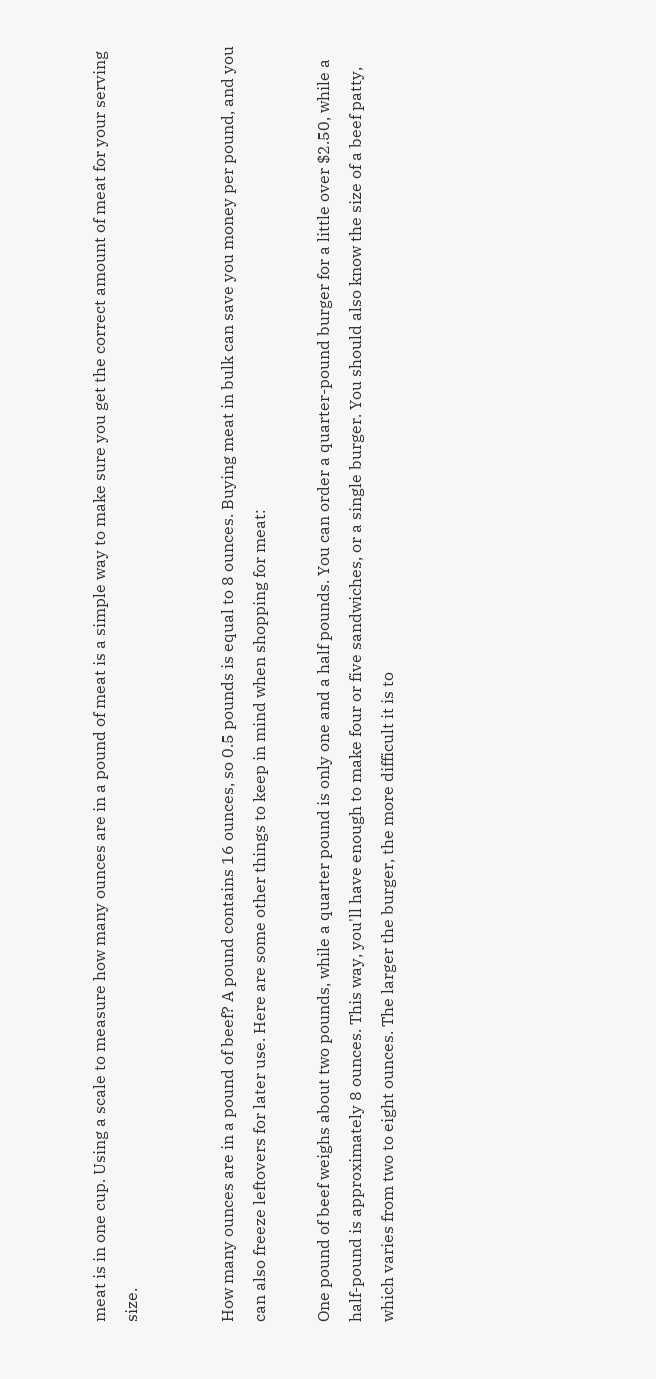meat is in one cup. Using a scale to measure how many ounces are in a pound of meat is a simple way to make sure you get the correct amount of meat for your serving size.


How many ounces are in a pound of beef? A pound contains 16 ounces, so 0.5 pounds is equal to 8 ounces. Buying meat in bulk can save you money per pound, and you can also freeze leftovers for later use. Here are some other things to keep in mind when shopping for meat:

One pound of beef weighs about two pounds, while a quarter pound is only one and a half pounds. You can order a quarter-pound burger for a little over $2.50, while a half-pound is approximately 8 ounces. This way, you'll have enough to make four or five sandwiches, or a single burger. You should also know the size of a beef patty, which varies from two to eight ounces. The larger the burger, the more difficult it is to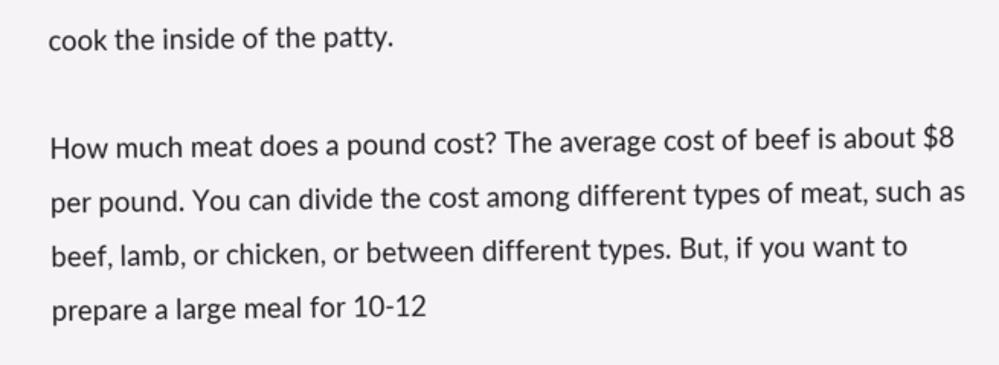cook the inside of the patty.

How much meat does a pound cost? The average cost of beef is about $8 per pound. You can divide the cost among different types of meat, such as beef, lamb, or chicken, or between different types. But, if you want to prepare a large meal for 10-12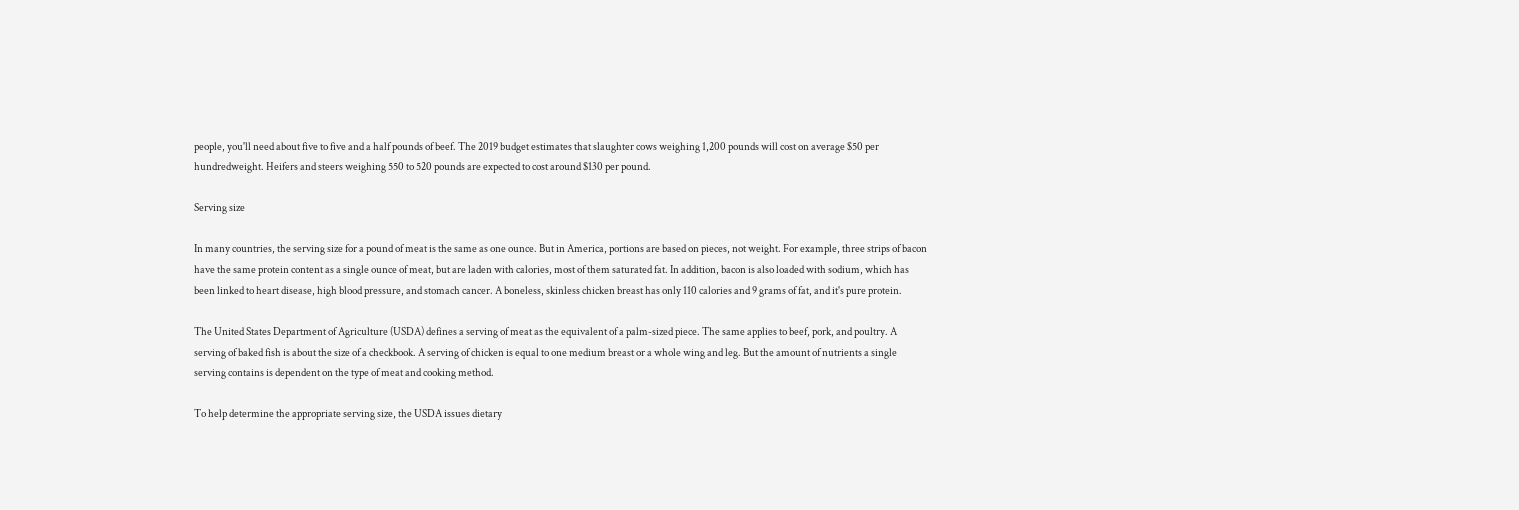people, you'll need about five to five and a half pounds of beef. The 2019 budget estimates that slaughter cows weighing 1,200 pounds will cost on average $50 per hundredweight. Heifers and steers weighing 550 to 520 pounds are expected to cost around $130 per pound.

Serving size

In many countries, the serving size for a pound of meat is the same as one ounce. But in America, portions are based on pieces, not weight. For example, three strips of bacon have the same protein content as a single ounce of meat, but are laden with calories, most of them saturated fat. In addition, bacon is also loaded with sodium, which has been linked to heart disease, high blood pressure, and stomach cancer. A boneless, skinless chicken breast has only 110 calories and 9 grams of fat, and it's pure protein.

The United States Department of Agriculture (USDA) defines a serving of meat as the equivalent of a palm-sized piece. The same applies to beef, pork, and poultry. A serving of baked fish is about the size of a checkbook. A serving of chicken is equal to one medium breast or a whole wing and leg. But the amount of nutrients a single serving contains is dependent on the type of meat and cooking method.

To help determine the appropriate serving size, the USDA issues dietary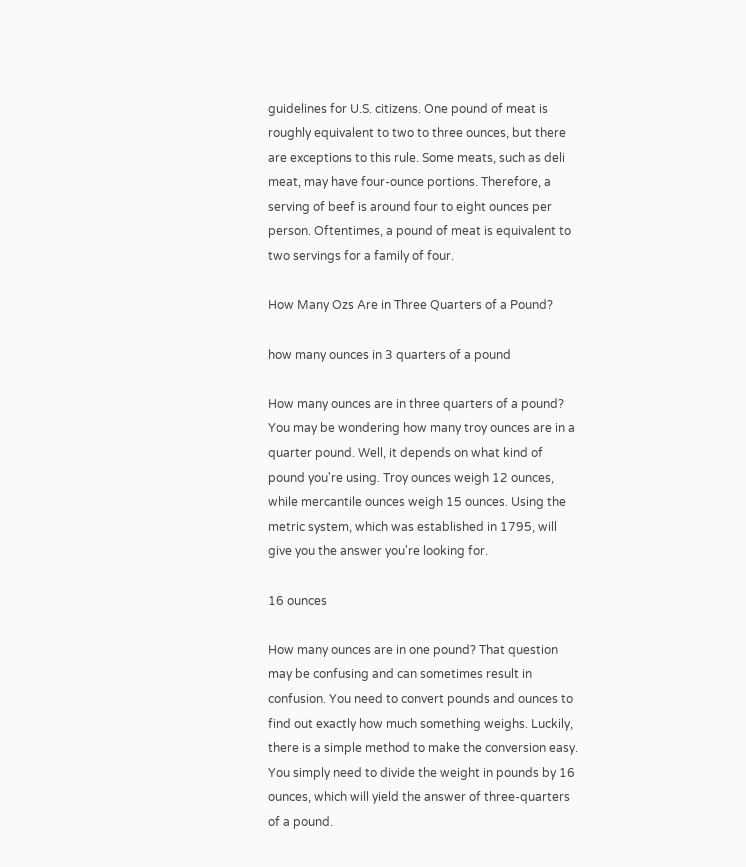guidelines for U.S. citizens. One pound of meat is roughly equivalent to two to three ounces, but there are exceptions to this rule. Some meats, such as deli meat, may have four-ounce portions. Therefore, a serving of beef is around four to eight ounces per person. Oftentimes, a pound of meat is equivalent to two servings for a family of four.

How Many Ozs Are in Three Quarters of a Pound?

how many ounces in 3 quarters of a pound

How many ounces are in three quarters of a pound? You may be wondering how many troy ounces are in a quarter pound. Well, it depends on what kind of pound you're using. Troy ounces weigh 12 ounces, while mercantile ounces weigh 15 ounces. Using the metric system, which was established in 1795, will give you the answer you're looking for.

16 ounces

How many ounces are in one pound? That question may be confusing and can sometimes result in confusion. You need to convert pounds and ounces to find out exactly how much something weighs. Luckily, there is a simple method to make the conversion easy. You simply need to divide the weight in pounds by 16 ounces, which will yield the answer of three-quarters of a pound.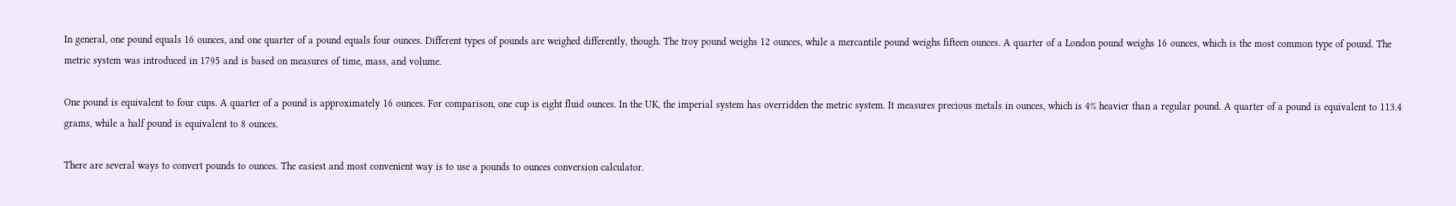In general, one pound equals 16 ounces, and one quarter of a pound equals four ounces. Different types of pounds are weighed differently, though. The troy pound weighs 12 ounces, while a mercantile pound weighs fifteen ounces. A quarter of a London pound weighs 16 ounces, which is the most common type of pound. The metric system was introduced in 1795 and is based on measures of time, mass, and volume.

One pound is equivalent to four cups. A quarter of a pound is approximately 16 ounces. For comparison, one cup is eight fluid ounces. In the UK, the imperial system has overridden the metric system. It measures precious metals in ounces, which is 4% heavier than a regular pound. A quarter of a pound is equivalent to 113.4 grams, while a half pound is equivalent to 8 ounces.

There are several ways to convert pounds to ounces. The easiest and most convenient way is to use a pounds to ounces conversion calculator.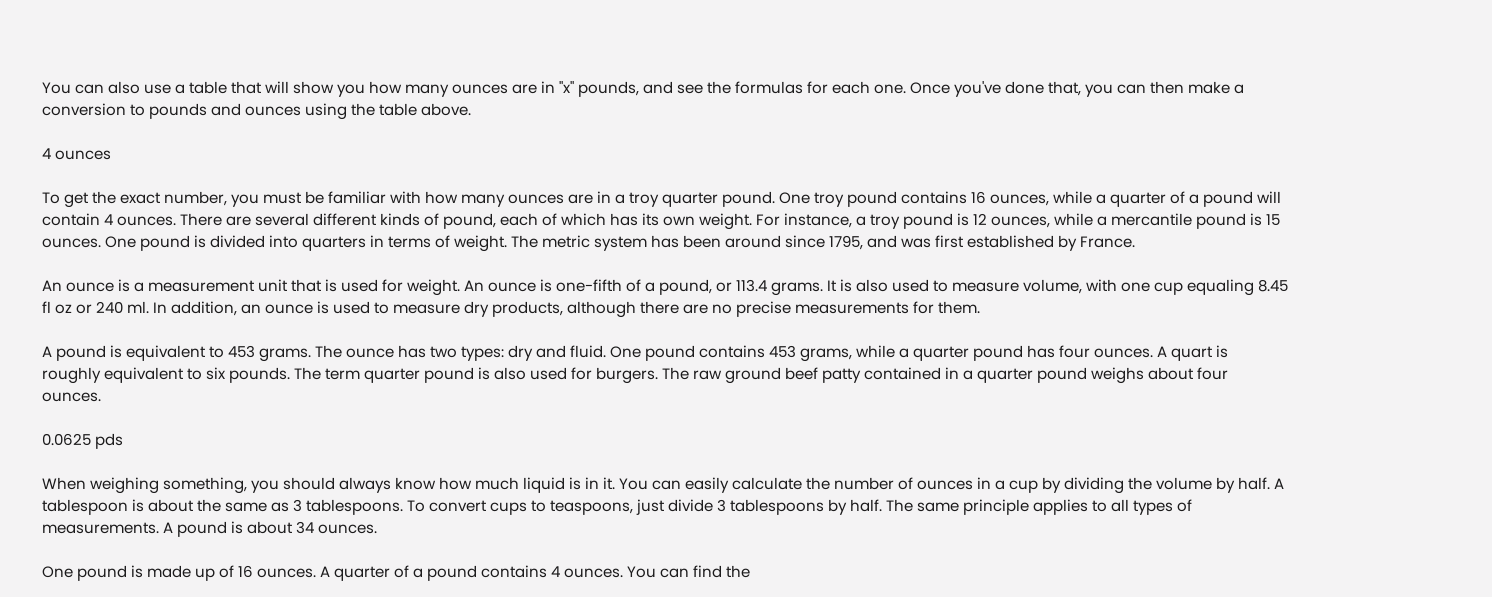You can also use a table that will show you how many ounces are in "x" pounds, and see the formulas for each one. Once you've done that, you can then make a conversion to pounds and ounces using the table above.

4 ounces

To get the exact number, you must be familiar with how many ounces are in a troy quarter pound. One troy pound contains 16 ounces, while a quarter of a pound will contain 4 ounces. There are several different kinds of pound, each of which has its own weight. For instance, a troy pound is 12 ounces, while a mercantile pound is 15 ounces. One pound is divided into quarters in terms of weight. The metric system has been around since 1795, and was first established by France.

An ounce is a measurement unit that is used for weight. An ounce is one-fifth of a pound, or 113.4 grams. It is also used to measure volume, with one cup equaling 8.45 fl oz or 240 ml. In addition, an ounce is used to measure dry products, although there are no precise measurements for them.

A pound is equivalent to 453 grams. The ounce has two types: dry and fluid. One pound contains 453 grams, while a quarter pound has four ounces. A quart is roughly equivalent to six pounds. The term quarter pound is also used for burgers. The raw ground beef patty contained in a quarter pound weighs about four ounces.

0.0625 pds

When weighing something, you should always know how much liquid is in it. You can easily calculate the number of ounces in a cup by dividing the volume by half. A tablespoon is about the same as 3 tablespoons. To convert cups to teaspoons, just divide 3 tablespoons by half. The same principle applies to all types of measurements. A pound is about 34 ounces.

One pound is made up of 16 ounces. A quarter of a pound contains 4 ounces. You can find the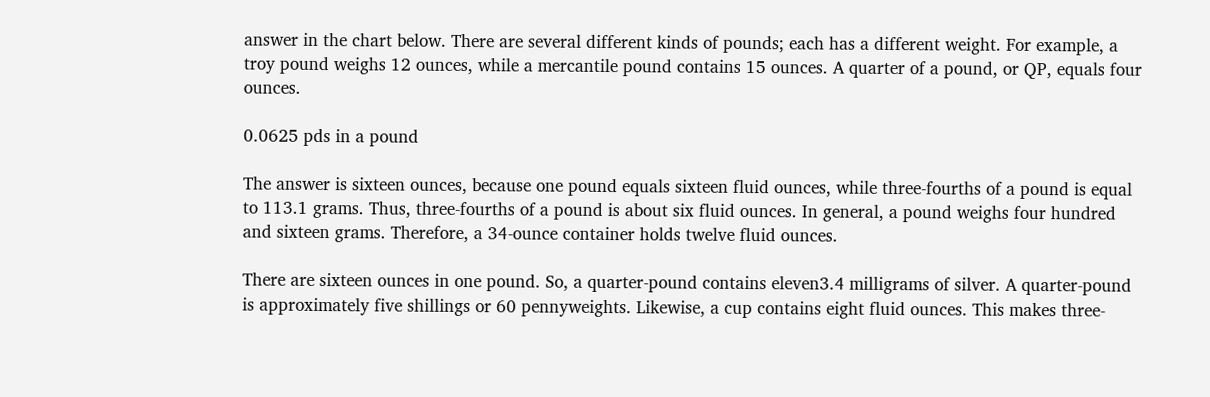answer in the chart below. There are several different kinds of pounds; each has a different weight. For example, a troy pound weighs 12 ounces, while a mercantile pound contains 15 ounces. A quarter of a pound, or QP, equals four ounces.

0.0625 pds in a pound

The answer is sixteen ounces, because one pound equals sixteen fluid ounces, while three-fourths of a pound is equal to 113.1 grams. Thus, three-fourths of a pound is about six fluid ounces. In general, a pound weighs four hundred and sixteen grams. Therefore, a 34-ounce container holds twelve fluid ounces.

There are sixteen ounces in one pound. So, a quarter-pound contains eleven3.4 milligrams of silver. A quarter-pound is approximately five shillings or 60 pennyweights. Likewise, a cup contains eight fluid ounces. This makes three-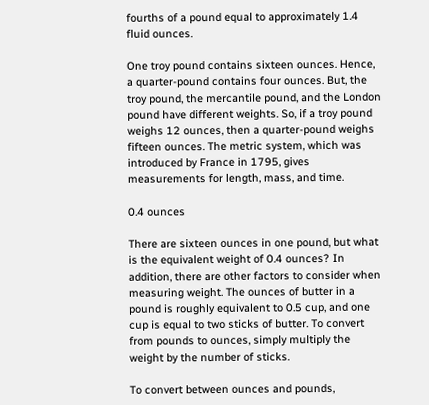fourths of a pound equal to approximately 1.4 fluid ounces.

One troy pound contains sixteen ounces. Hence, a quarter-pound contains four ounces. But, the troy pound, the mercantile pound, and the London pound have different weights. So, if a troy pound weighs 12 ounces, then a quarter-pound weighs fifteen ounces. The metric system, which was introduced by France in 1795, gives measurements for length, mass, and time.

0.4 ounces

There are sixteen ounces in one pound, but what is the equivalent weight of 0.4 ounces? In addition, there are other factors to consider when measuring weight. The ounces of butter in a pound is roughly equivalent to 0.5 cup, and one cup is equal to two sticks of butter. To convert from pounds to ounces, simply multiply the weight by the number of sticks.

To convert between ounces and pounds,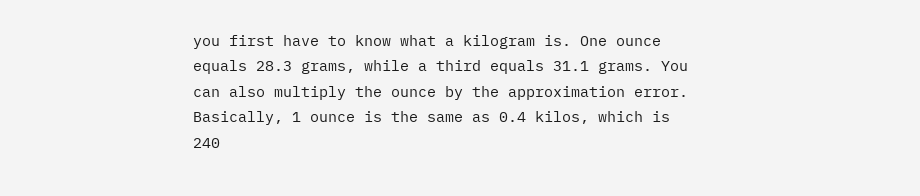you first have to know what a kilogram is. One ounce equals 28.3 grams, while a third equals 31.1 grams. You can also multiply the ounce by the approximation error. Basically, 1 ounce is the same as 0.4 kilos, which is 240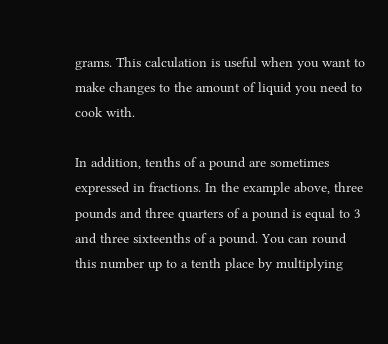grams. This calculation is useful when you want to make changes to the amount of liquid you need to cook with.

In addition, tenths of a pound are sometimes expressed in fractions. In the example above, three pounds and three quarters of a pound is equal to 3 and three sixteenths of a pound. You can round this number up to a tenth place by multiplying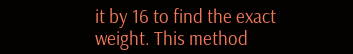it by 16 to find the exact weight. This method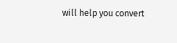will help you convert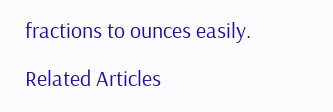fractions to ounces easily.

Related Articles